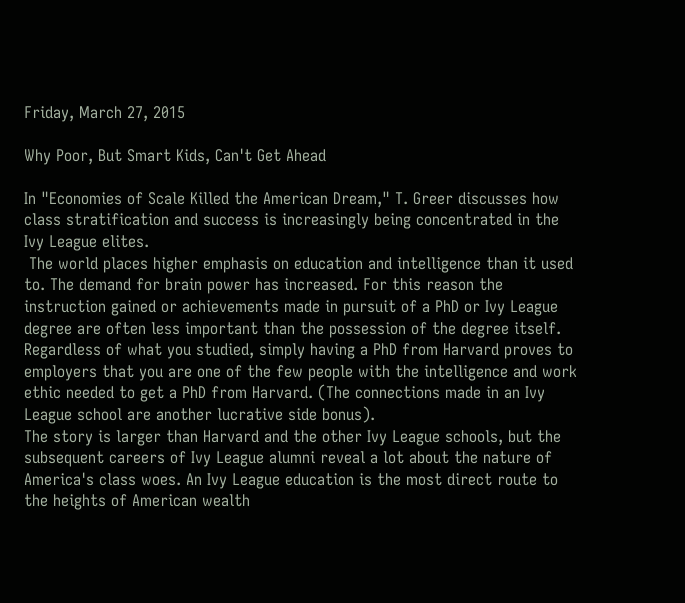Friday, March 27, 2015

Why Poor, But Smart Kids, Can't Get Ahead

In "Economies of Scale Killed the American Dream," T. Greer discusses how class stratification and success is increasingly being concentrated in the Ivy League elites.
 The world places higher emphasis on education and intelligence than it used to. The demand for brain power has increased. For this reason the instruction gained or achievements made in pursuit of a PhD or Ivy League degree are often less important than the possession of the degree itself. Regardless of what you studied, simply having a PhD from Harvard proves to employers that you are one of the few people with the intelligence and work ethic needed to get a PhD from Harvard. (The connections made in an Ivy League school are another lucrative side bonus).
The story is larger than Harvard and the other Ivy League schools, but the subsequent careers of Ivy League alumni reveal a lot about the nature of America's class woes. An Ivy League education is the most direct route to the heights of American wealth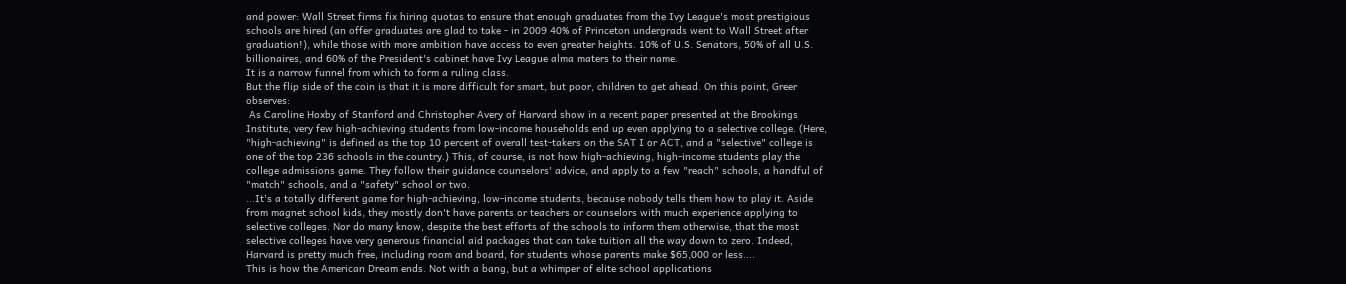and power: Wall Street firms fix hiring quotas to ensure that enough graduates from the Ivy League's most prestigious schools are hired (an offer graduates are glad to take - in 2009 40% of Princeton undergrads went to Wall Street after graduation!), while those with more ambition have access to even greater heights. 10% of U.S. Senators, 50% of all U.S. billionaires, and 60% of the President's cabinet have Ivy League alma maters to their name.
It is a narrow funnel from which to form a ruling class.
But the flip side of the coin is that it is more difficult for smart, but poor, children to get ahead. On this point, Greer observes:
 As Caroline Hoxby of Stanford and Christopher Avery of Harvard show in a recent paper presented at the Brookings Institute, very few high-achieving students from low-income households end up even applying to a selective college. (Here, "high-achieving" is defined as the top 10 percent of overall test-takers on the SAT I or ACT, and a "selective" college is one of the top 236 schools in the country.) This, of course, is not how high-achieving, high-income students play the college admissions game. They follow their guidance counselors' advice, and apply to a few "reach" schools, a handful of "match" schools, and a "safety" school or two.
...It's a totally different game for high-achieving, low-income students, because nobody tells them how to play it. Aside from magnet school kids, they mostly don't have parents or teachers or counselors with much experience applying to selective colleges. Nor do many know, despite the best efforts of the schools to inform them otherwise, that the most selective colleges have very generous financial aid packages that can take tuition all the way down to zero. Indeed, Harvard is pretty much free, including room and board, for students whose parents make $65,000 or less....
This is how the American Dream ends. Not with a bang, but a whimper of elite school applications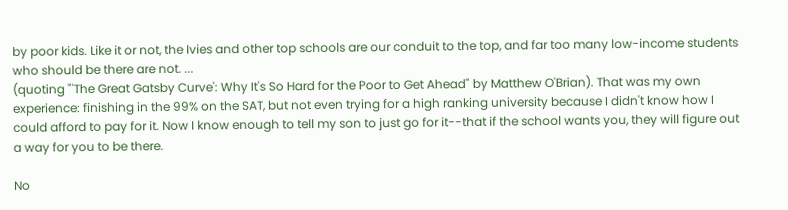by poor kids. Like it or not, the Ivies and other top schools are our conduit to the top, and far too many low-income students who should be there are not. ...
(quoting "'The Great Gatsby Curve': Why It's So Hard for the Poor to Get Ahead" by Matthew O'Brian). That was my own experience: finishing in the 99% on the SAT, but not even trying for a high ranking university because I didn't know how I could afford to pay for it. Now I know enough to tell my son to just go for it--that if the school wants you, they will figure out a way for you to be there.

No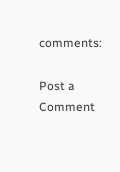comments:

Post a Comment